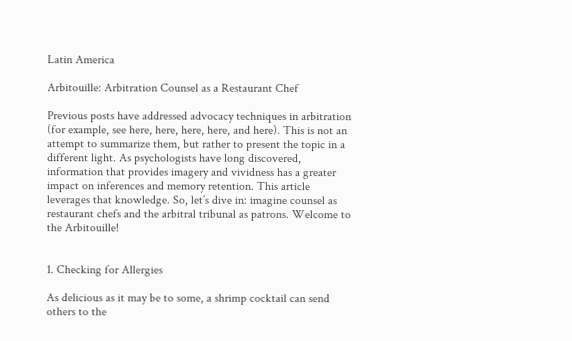Latin America

Arbitouille: Arbitration Counsel as a Restaurant Chef

Previous posts have addressed advocacy techniques in arbitration (for example, see here, here, here, here, and here). This is not an attempt to summarize them, but rather to present the topic in a different light. As psychologists have long discovered, information that provides imagery and vividness has a greater impact on inferences and memory retention. This article leverages that knowledge. So, let’s dive in: imagine counsel as restaurant chefs and the arbitral tribunal as patrons. Welcome to the Arbitouille!


1. Checking for Allergies

As delicious as it may be to some, a shrimp cocktail can send others to the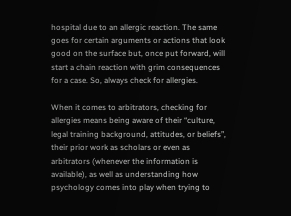hospital due to an allergic reaction. The same goes for certain arguments or actions that look good on the surface but, once put forward, will start a chain reaction with grim consequences for a case. So, always check for allergies.

When it comes to arbitrators, checking for allergies means being aware of their “culture, legal training background, attitudes, or beliefs”, their prior work as scholars or even as arbitrators (whenever the information is available), as well as understanding how psychology comes into play when trying to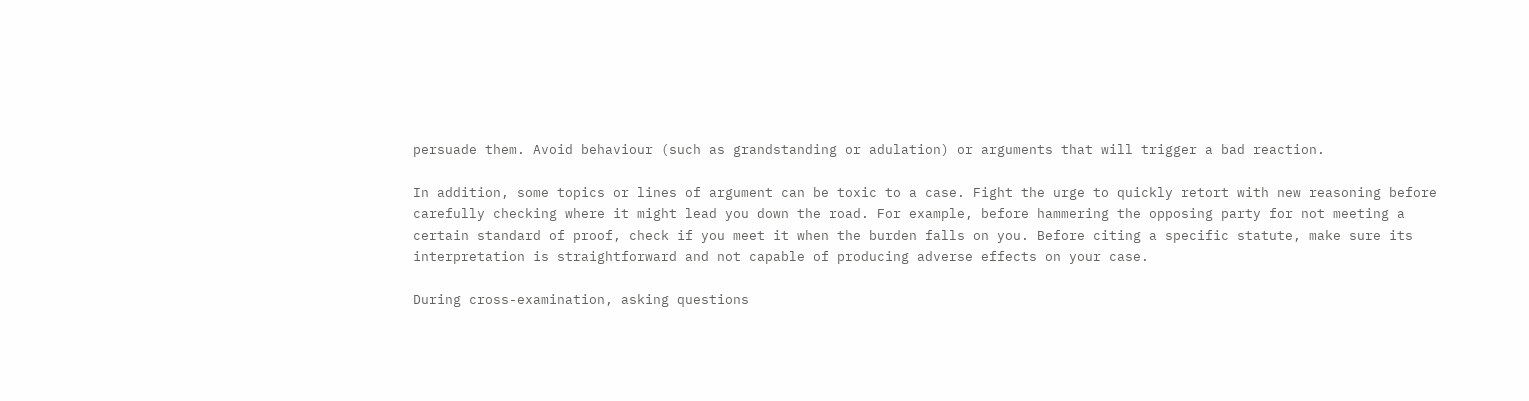persuade them. Avoid behaviour (such as grandstanding or adulation) or arguments that will trigger a bad reaction.

In addition, some topics or lines of argument can be toxic to a case. Fight the urge to quickly retort with new reasoning before carefully checking where it might lead you down the road. For example, before hammering the opposing party for not meeting a certain standard of proof, check if you meet it when the burden falls on you. Before citing a specific statute, make sure its interpretation is straightforward and not capable of producing adverse effects on your case.

During cross-examination, asking questions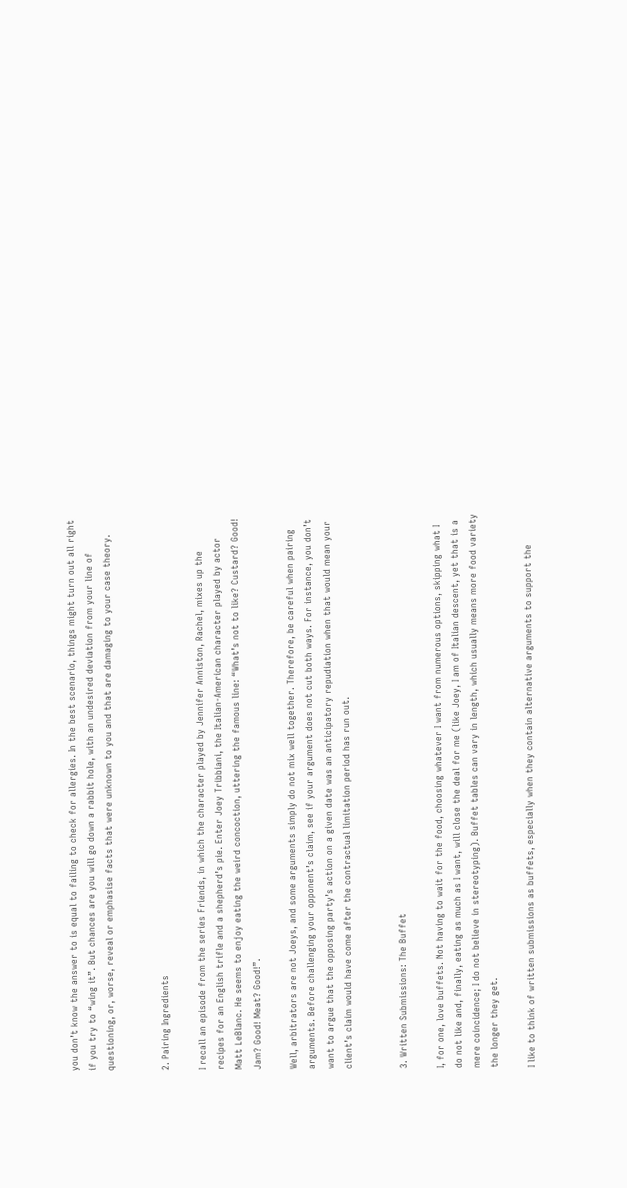you don’t know the answer to is equal to failing to check for allergies. In the best scenario, things might turn out all right if you try to “wing it”. But chances are you will go down a rabbit hole, with an undesired deviation from your line of questioning, or, worse, reveal or emphasise facts that were unknown to you and that are damaging to your case theory.


2. Pairing Ingredients

I recall an episode from the series Friends, in which the character played by Jennifer Anniston, Rachel, mixes up the recipes for an English trifle and a shepherd’s pie. Enter Joey Tribbiani, the Italian-American character played by actor Matt LeBlanc. He seems to enjoy eating the weird concoction, uttering the famous line: “What’s not to like? Custard? Good! Jam? Good! Meat? Good!”.

Well, arbitrators are not Joeys, and some arguments simply do not mix well together. Therefore, be careful when pairing arguments. Before challenging your opponent’s claim, see if your argument does not cut both ways. For instance, you don’t want to argue that the opposing party’s action on a given date was an anticipatory repudiation when that would mean your client’s claim would have come after the contractual limitation period has run out.


3. Written Submissions: The Buffet

I, for one, love buffets. Not having to wait for the food, choosing whatever I want from numerous options, skipping what I do not like and, finally, eating as much as I want, will close the deal for me (like Joey, I am of Italian descent, yet that is a mere coincidence; I do not believe in stereotyping). Buffet tables can vary in length, which usually means more food variety the longer they get.

I like to think of written submissions as buffets, especially when they contain alternative arguments to support the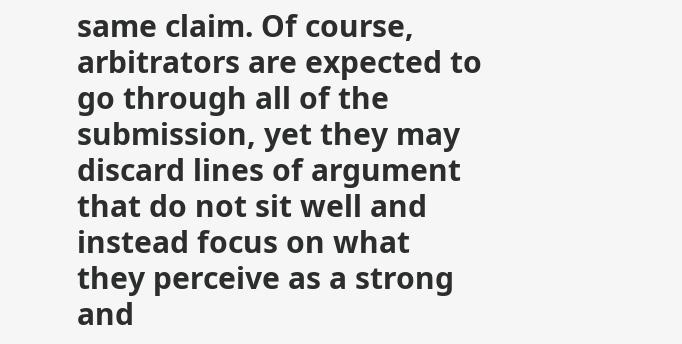same claim. Of course, arbitrators are expected to go through all of the submission, yet they may discard lines of argument that do not sit well and instead focus on what they perceive as a strong and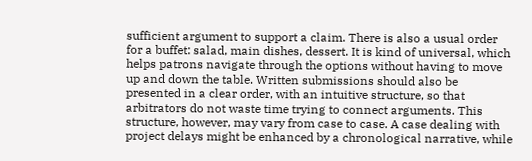sufficient argument to support a claim. There is also a usual order for a buffet: salad, main dishes, dessert. It is kind of universal, which helps patrons navigate through the options without having to move up and down the table. Written submissions should also be presented in a clear order, with an intuitive structure, so that arbitrators do not waste time trying to connect arguments. This structure, however, may vary from case to case. A case dealing with project delays might be enhanced by a chronological narrative, while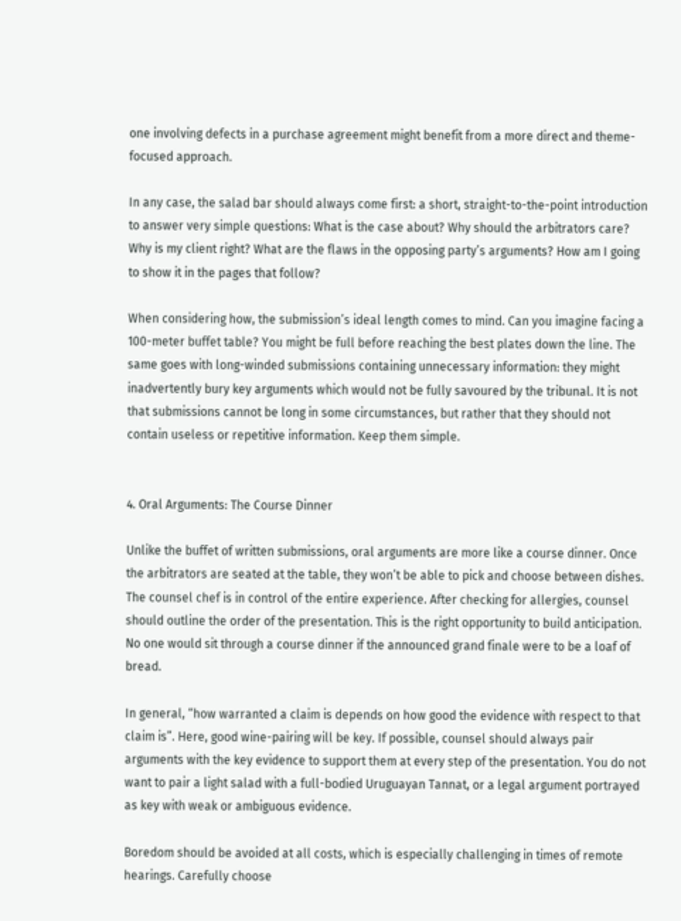one involving defects in a purchase agreement might benefit from a more direct and theme-focused approach.

In any case, the salad bar should always come first: a short, straight-to-the-point introduction to answer very simple questions: What is the case about? Why should the arbitrators care? Why is my client right? What are the flaws in the opposing party’s arguments? How am I going to show it in the pages that follow?

When considering how, the submission’s ideal length comes to mind. Can you imagine facing a 100-meter buffet table? You might be full before reaching the best plates down the line. The same goes with long-winded submissions containing unnecessary information: they might inadvertently bury key arguments which would not be fully savoured by the tribunal. It is not that submissions cannot be long in some circumstances, but rather that they should not contain useless or repetitive information. Keep them simple.


4. Oral Arguments: The Course Dinner

Unlike the buffet of written submissions, oral arguments are more like a course dinner. Once the arbitrators are seated at the table, they won’t be able to pick and choose between dishes. The counsel chef is in control of the entire experience. After checking for allergies, counsel should outline the order of the presentation. This is the right opportunity to build anticipation. No one would sit through a course dinner if the announced grand finale were to be a loaf of bread.

In general, “how warranted a claim is depends on how good the evidence with respect to that claim is”. Here, good wine-pairing will be key. If possible, counsel should always pair arguments with the key evidence to support them at every step of the presentation. You do not want to pair a light salad with a full-bodied Uruguayan Tannat, or a legal argument portrayed as key with weak or ambiguous evidence.

Boredom should be avoided at all costs, which is especially challenging in times of remote hearings. Carefully choose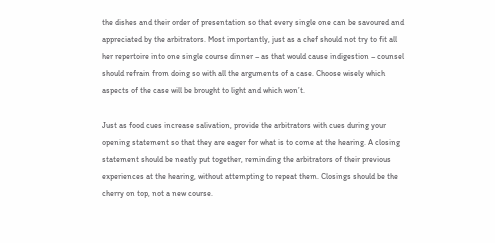the dishes and their order of presentation so that every single one can be savoured and appreciated by the arbitrators. Most importantly, just as a chef should not try to fit all her repertoire into one single course dinner – as that would cause indigestion – counsel should refrain from doing so with all the arguments of a case. Choose wisely which aspects of the case will be brought to light and which won’t.

Just as food cues increase salivation, provide the arbitrators with cues during your opening statement so that they are eager for what is to come at the hearing. A closing statement should be neatly put together, reminding the arbitrators of their previous experiences at the hearing, without attempting to repeat them. Closings should be the cherry on top, not a new course.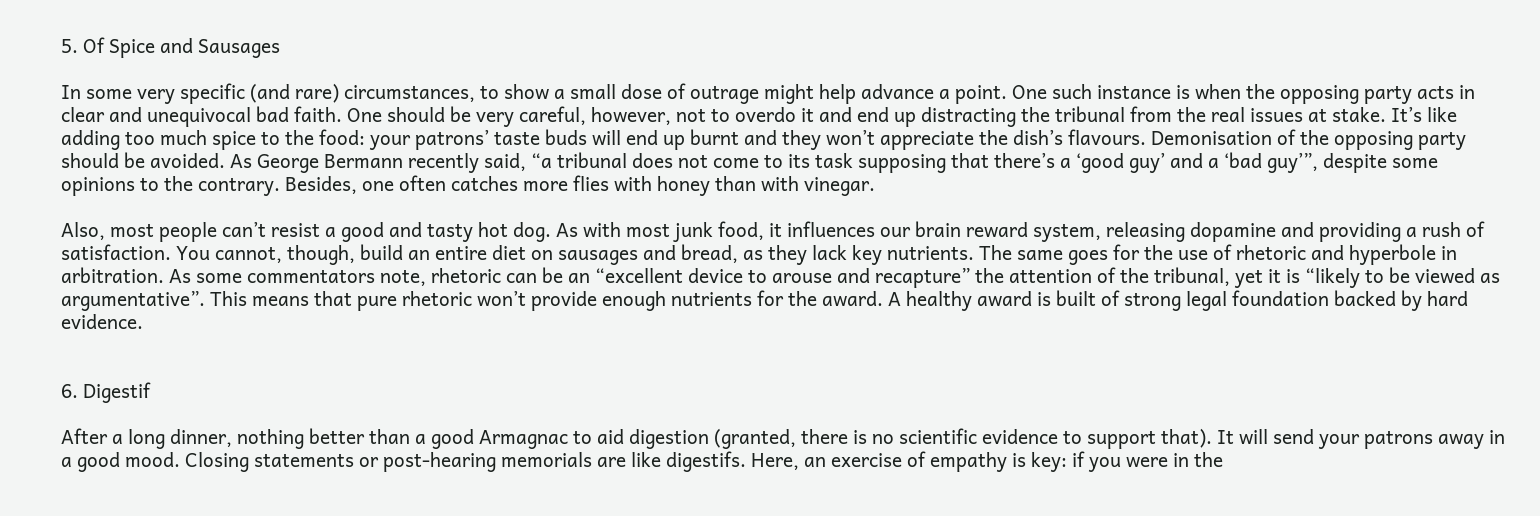5. Of Spice and Sausages

In some very specific (and rare) circumstances, to show a small dose of outrage might help advance a point. One such instance is when the opposing party acts in clear and unequivocal bad faith. One should be very careful, however, not to overdo it and end up distracting the tribunal from the real issues at stake. It’s like adding too much spice to the food: your patrons’ taste buds will end up burnt and they won’t appreciate the dish’s flavours. Demonisation of the opposing party should be avoided. As George Bermann recently said, “a tribunal does not come to its task supposing that there’s a ‘good guy’ and a ‘bad guy’”, despite some opinions to the contrary. Besides, one often catches more flies with honey than with vinegar.

Also, most people can’t resist a good and tasty hot dog. As with most junk food, it influences our brain reward system, releasing dopamine and providing a rush of satisfaction. You cannot, though, build an entire diet on sausages and bread, as they lack key nutrients. The same goes for the use of rhetoric and hyperbole in arbitration. As some commentators note, rhetoric can be an “excellent device to arouse and recapture” the attention of the tribunal, yet it is “likely to be viewed as argumentative”. This means that pure rhetoric won’t provide enough nutrients for the award. A healthy award is built of strong legal foundation backed by hard evidence.


6. Digestif

After a long dinner, nothing better than a good Armagnac to aid digestion (granted, there is no scientific evidence to support that). It will send your patrons away in a good mood. Closing statements or post-hearing memorials are like digestifs. Here, an exercise of empathy is key: if you were in the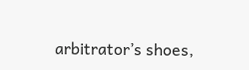arbitrator’s shoes,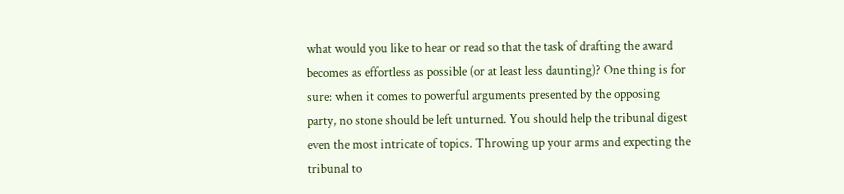what would you like to hear or read so that the task of drafting the award becomes as effortless as possible (or at least less daunting)? One thing is for sure: when it comes to powerful arguments presented by the opposing party, no stone should be left unturned. You should help the tribunal digest even the most intricate of topics. Throwing up your arms and expecting the tribunal to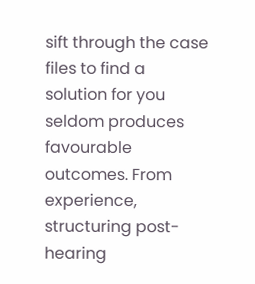sift through the case files to find a solution for you seldom produces favourable outcomes. From experience, structuring post-hearing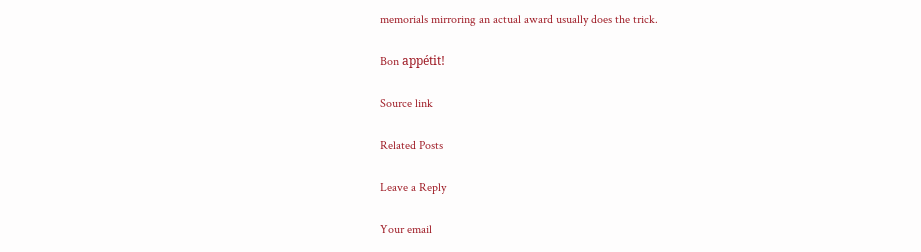memorials mirroring an actual award usually does the trick.

Bon appétit!

Source link

Related Posts

Leave a Reply

Your email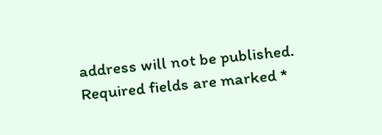address will not be published. Required fields are marked *